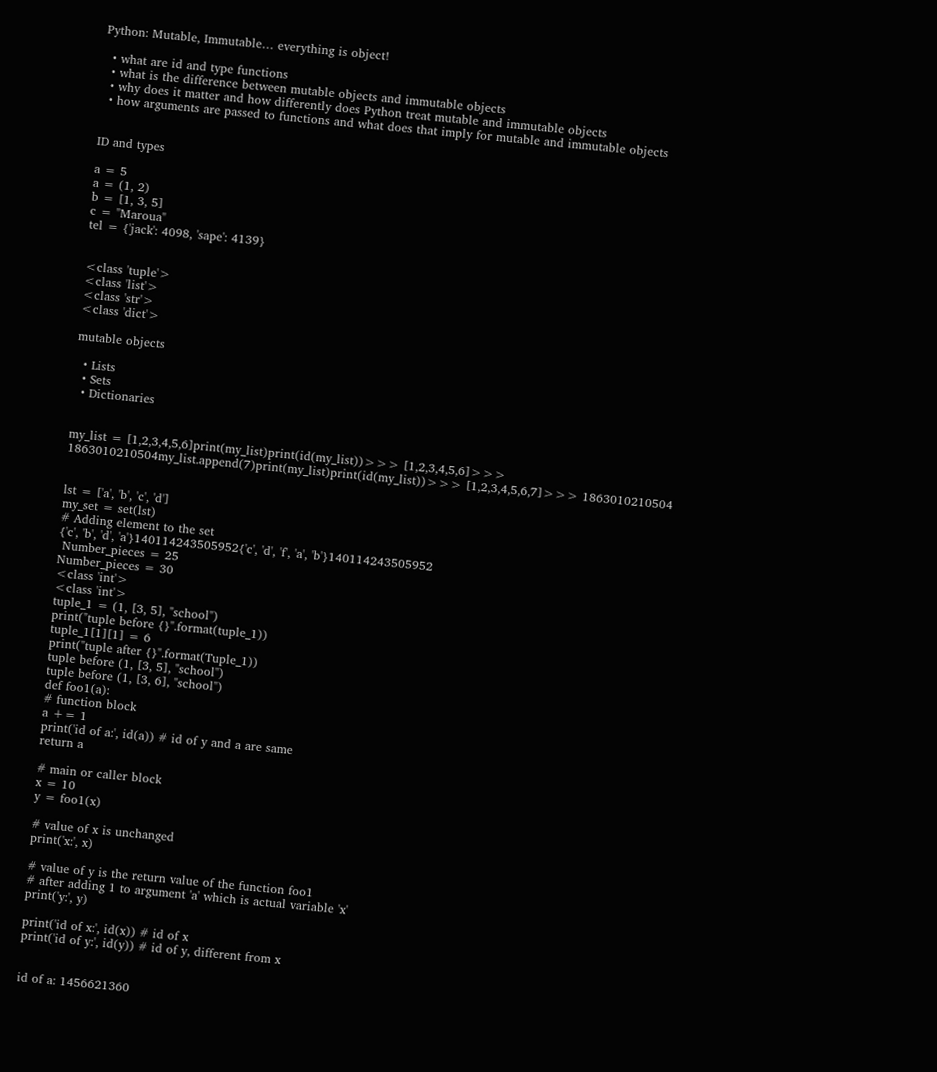Python: Mutable, Immutable… everything is object!

  • what are id and type functions
  • what is the difference between mutable objects and immutable objects
  • why does it matter and how differently does Python treat mutable and immutable objects
  • how arguments are passed to functions and what does that imply for mutable and immutable objects


ID and types

a = 5
a = (1, 2)
b = [1, 3, 5]
c = "Maroua"
tel = {'jack': 4098, 'sape': 4139}


<class 'tuple'>
<class 'list'>
<class 'str'>
<class 'dict'>

mutable objects

  • Lists
  • Sets
  • Dictionaries


my_list = [1,2,3,4,5,6]print(my_list)print(id(my_list))>>> [1,2,3,4,5,6]>>> 1863010210504my_list.append(7)print(my_list)print(id(my_list))>>> [1,2,3,4,5,6,7]>>> 1863010210504


lst = ['a', 'b', 'c', 'd']
my_set = set(lst)
# Adding element to the set
{'c', 'b', 'd', 'a'}140114243505952{'c', 'd', 'f', 'a', 'b'}140114243505952
 Number_pieces = 25
Number_pieces = 30
<class 'int'>
<class 'int'>
tuple_1 = (1, [3, 5], "school")
print("tuple before {}".format(tuple_1))
tuple_1[1][1] = 6
print("tuple after {}".format(Tuple_1))
tuple before (1, [3, 5], "school")
tuple before (1, [3, 6], "school")
def foo1(a):
# function block
a += 1
print('id of a:', id(a)) # id of y and a are same
return a

# main or caller block
x = 10
y = foo1(x)

# value of x is unchanged
print('x:', x)

# value of y is the return value of the function foo1
# after adding 1 to argument 'a' which is actual variable 'x'
print('y:', y)

print('id of x:', id(x)) # id of x
print('id of y:', id(y)) # id of y, different from x


id of a: 1456621360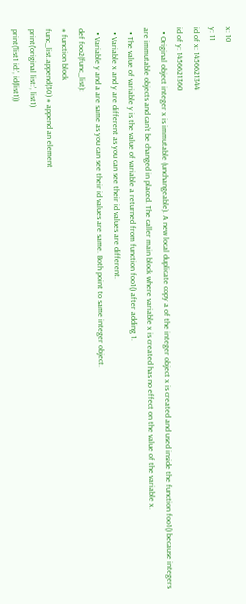x: 10
y: 11
id of x: 1456621344
id of y: 1456621360
  • Original object integer x is immutable (unchangeable). A new local duplicate copy a of the integer object x is created and used inside the function foo1() because integers are immutable objects and can’t be changed in placed. The caller main block where variable x is created has no effect on the value of the variable x.
  • The value of variable y is the value of variable a returned from function foo1() after adding 1.
  • Variable x and y are different as you can see their id values are different.
  • Variable y and a are same as you can see their id values are same. Both point to same integer object.
def foo2(func_list):
# function block
func_list.append(30) # append an element
print('original list:', list1)
print('list1 id:', id(list1))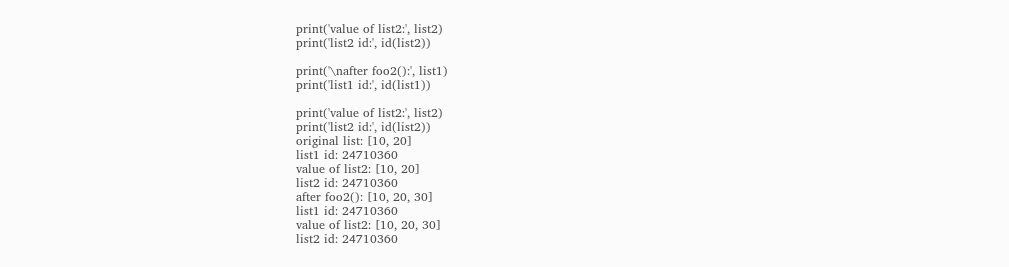print('value of list2:', list2)
print('list2 id:', id(list2))

print('\nafter foo2():', list1)
print('list1 id:', id(list1))

print('value of list2:', list2)
print('list2 id:', id(list2))
original list: [10, 20]
list1 id: 24710360
value of list2: [10, 20]
list2 id: 24710360
after foo2(): [10, 20, 30]
list1 id: 24710360
value of list2: [10, 20, 30]
list2 id: 24710360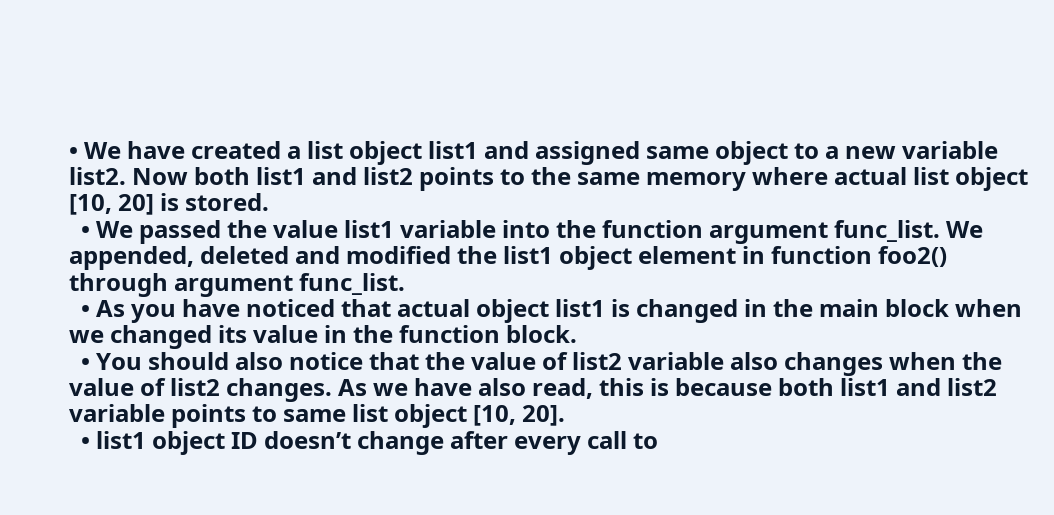• We have created a list object list1 and assigned same object to a new variable list2. Now both list1 and list2 points to the same memory where actual list object [10, 20] is stored.
  • We passed the value list1 variable into the function argument func_list. We appended, deleted and modified the list1 object element in function foo2() through argument func_list.
  • As you have noticed that actual object list1 is changed in the main block when we changed its value in the function block.
  • You should also notice that the value of list2 variable also changes when the value of list2 changes. As we have also read, this is because both list1 and list2 variable points to same list object [10, 20].
  • list1 object ID doesn’t change after every call to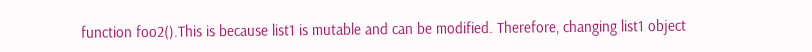function foo2().This is because list1 is mutable and can be modified. Therefore, changing list1 object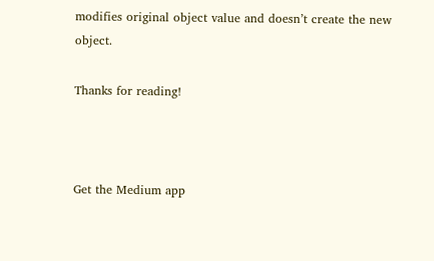modifies original object value and doesn’t create the new object.

Thanks for reading!



Get the Medium app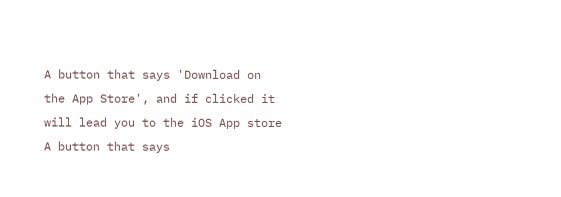A button that says 'Download on the App Store', and if clicked it will lead you to the iOS App store
A button that says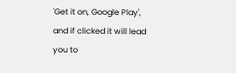'Get it on, Google Play', and if clicked it will lead you to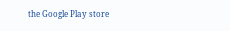the Google Play store